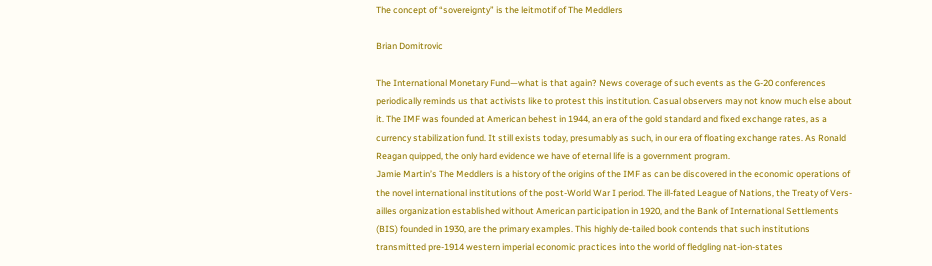The concept of “sovereignty” is the leitmotif of The Meddlers

Brian Domitrovic

The International Monetary Fund—what is that again? News coverage of such events as the G-20 conferences periodically reminds us that activists like to protest this institution. Casual observers may not know much else about it. The IMF was founded at American behest in 1944, an era of the gold standard and fixed exchange rates, as a currency stabilization fund. It still exists today, presumably as such, in our era of floating exchange rates. As Ronald Reagan quipped, the only hard evidence we have of eternal life is a government program.
Jamie Martin’s The Meddlers is a history of the origins of the IMF as can be discovered in the economic operations of the novel international institutions of the post-World War I period. The ill-fated League of Nations, the Treaty of Vers-ailles organization established without American participation in 1920, and the Bank of International Settlements (BIS) founded in 1930, are the primary examples. This highly de-tailed book contends that such institutions transmitted pre-1914 western imperial economic practices into the world of fledgling nat-ion-states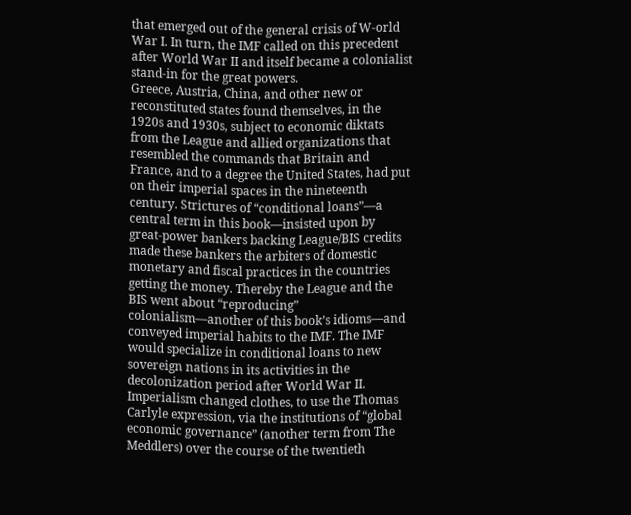that emerged out of the general crisis of W-orld War I. In turn, the IMF called on this precedent after World War II and itself became a colonialist stand-in for the great powers.
Greece, Austria, China, and other new or reconstituted states found themselves, in the 1920s and 1930s, subject to economic diktats from the League and allied organizations that resembled the commands that Britain and France, and to a degree the United States, had put on their imperial spaces in the nineteenth century. Strictures of “conditional loans”—a central term in this book—insisted upon by great-power bankers backing League/BIS credits made these bankers the arbiters of domestic monetary and fiscal practices in the countries getting the money. Thereby the League and the BIS went about “reproducing” colonialism—another of this book’s idioms—and conveyed imperial habits to the IMF. The IMF would specialize in conditional loans to new sovereign nations in its activities in the decolonization period after World War II.
Imperialism changed clothes, to use the Thomas Carlyle expression, via the institutions of “global economic governance” (another term from The Meddlers) over the course of the twentieth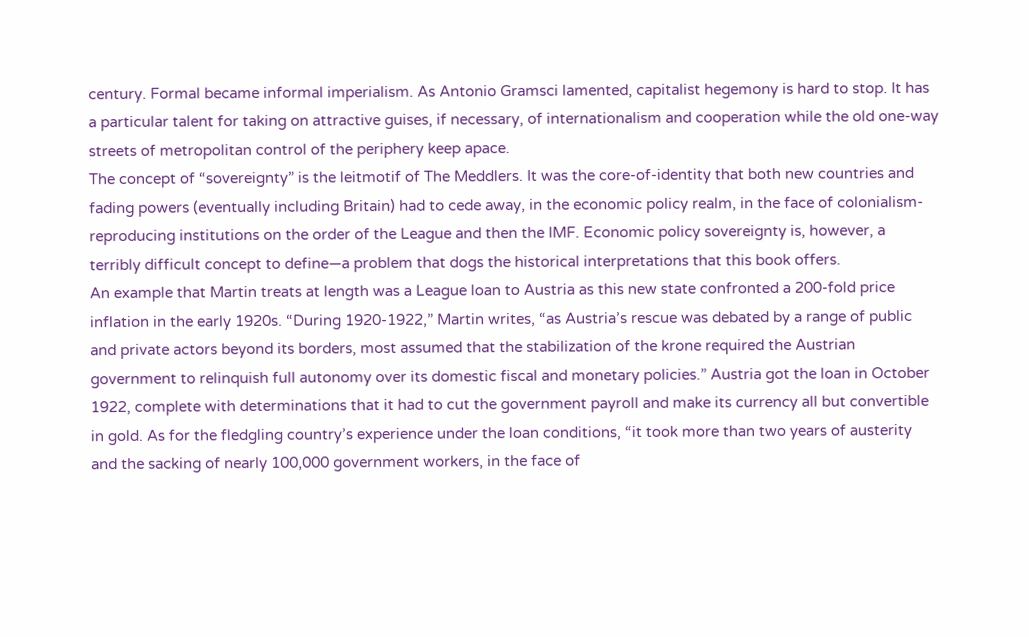century. Formal became informal imperialism. As Antonio Gramsci lamented, capitalist hegemony is hard to stop. It has a particular talent for taking on attractive guises, if necessary, of internationalism and cooperation while the old one-way streets of metropolitan control of the periphery keep apace.
The concept of “sovereignty” is the leitmotif of The Meddlers. It was the core-of-identity that both new countries and fading powers (eventually including Britain) had to cede away, in the economic policy realm, in the face of colonialism-reproducing institutions on the order of the League and then the IMF. Economic policy sovereignty is, however, a terribly difficult concept to define—a problem that dogs the historical interpretations that this book offers.
An example that Martin treats at length was a League loan to Austria as this new state confronted a 200-fold price inflation in the early 1920s. “During 1920-1922,” Martin writes, “as Austria’s rescue was debated by a range of public and private actors beyond its borders, most assumed that the stabilization of the krone required the Austrian government to relinquish full autonomy over its domestic fiscal and monetary policies.” Austria got the loan in October 1922, complete with determinations that it had to cut the government payroll and make its currency all but convertible in gold. As for the fledgling country’s experience under the loan conditions, “it took more than two years of austerity and the sacking of nearly 100,000 government workers, in the face of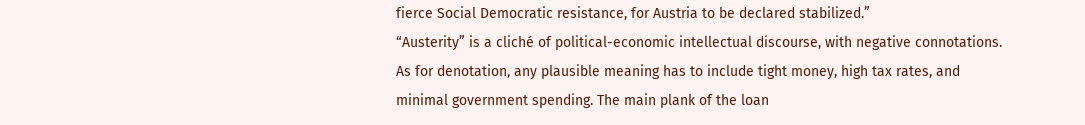fierce Social Democratic resistance, for Austria to be declared stabilized.”
“Austerity” is a cliché of political-economic intellectual discourse, with negative connotations. As for denotation, any plausible meaning has to include tight money, high tax rates, and minimal government spending. The main plank of the loan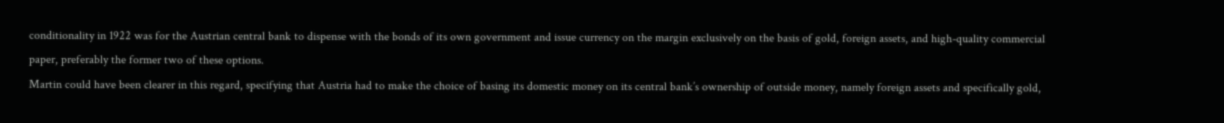conditionality in 1922 was for the Austrian central bank to dispense with the bonds of its own government and issue currency on the margin exclusively on the basis of gold, foreign assets, and high-quality commercial paper, preferably the former two of these options.
Martin could have been clearer in this regard, specifying that Austria had to make the choice of basing its domestic money on its central bank’s ownership of outside money, namely foreign assets and specifically gold,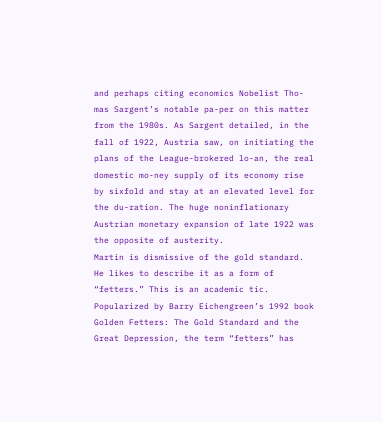and perhaps citing economics Nobelist Tho-mas Sargent’s notable pa-per on this matter from the 1980s. As Sargent detailed, in the fall of 1922, Austria saw, on initiating the plans of the League-brokered lo-an, the real domestic mo-ney supply of its economy rise by sixfold and stay at an elevated level for the du-ration. The huge noninflationary Austrian monetary expansion of late 1922 was the opposite of austerity.
Martin is dismissive of the gold standard. He likes to describe it as a form of “fetters.” This is an academic tic. Popularized by Barry Eichengreen’s 1992 book Golden Fetters: The Gold Standard and the Great Depression, the term “fetters” has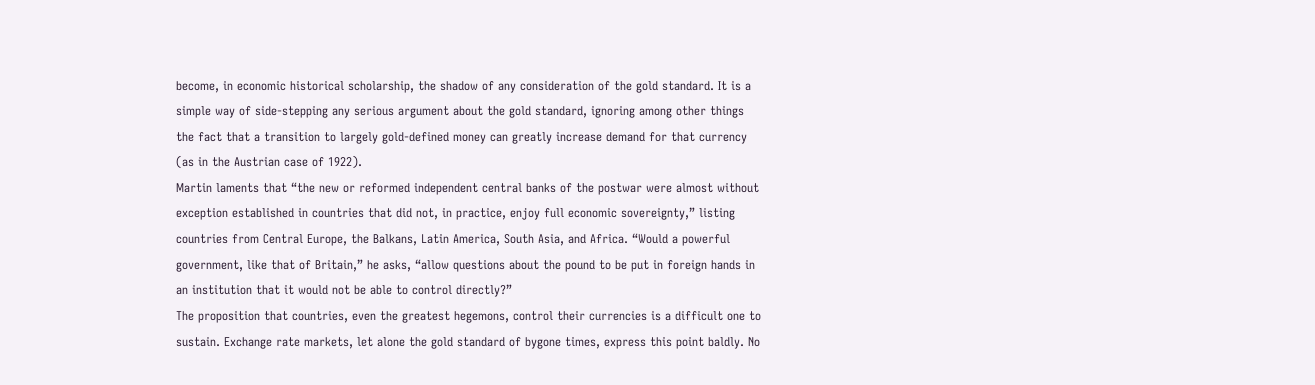become, in economic historical scholarship, the shadow of any consideration of the gold standard. It is a simple way of side-stepping any serious argument about the gold standard, ignoring among other things the fact that a transition to largely gold-defined money can greatly increase demand for that currency (as in the Austrian case of 1922).
Martin laments that “the new or reformed independent central banks of the postwar were almost without exception established in countries that did not, in practice, enjoy full economic sovereignty,” listing countries from Central Europe, the Balkans, Latin America, South Asia, and Africa. “Would a powerful government, like that of Britain,” he asks, “allow questions about the pound to be put in foreign hands in an institution that it would not be able to control directly?”
The proposition that countries, even the greatest hegemons, control their currencies is a difficult one to sustain. Exchange rate markets, let alone the gold standard of bygone times, express this point baldly. No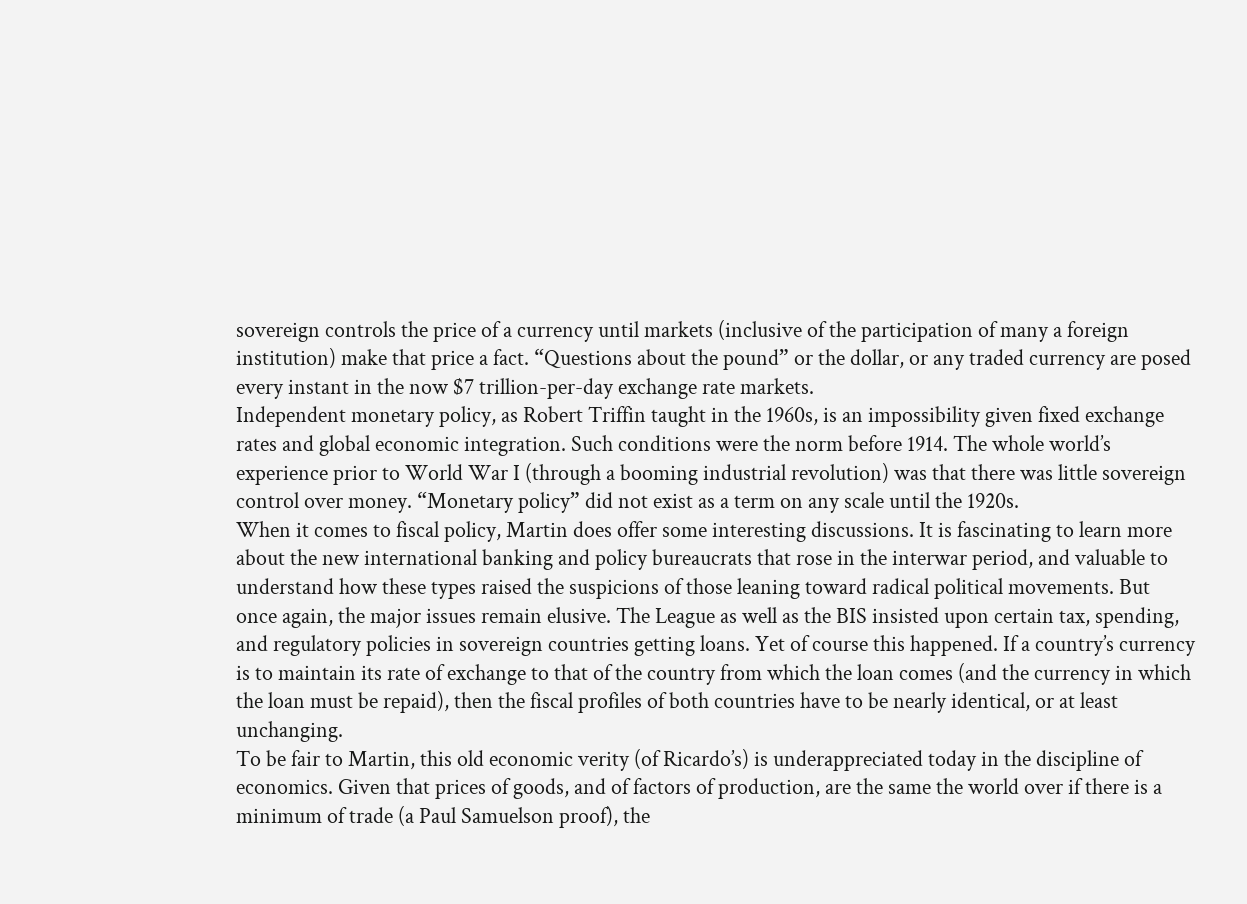sovereign controls the price of a currency until markets (inclusive of the participation of many a foreign institution) make that price a fact. “Questions about the pound” or the dollar, or any traded currency are posed every instant in the now $7 trillion-per-day exchange rate markets.
Independent monetary policy, as Robert Triffin taught in the 1960s, is an impossibility given fixed exchange rates and global economic integration. Such conditions were the norm before 1914. The whole world’s experience prior to World War I (through a booming industrial revolution) was that there was little sovereign control over money. “Monetary policy” did not exist as a term on any scale until the 1920s.
When it comes to fiscal policy, Martin does offer some interesting discussions. It is fascinating to learn more about the new international banking and policy bureaucrats that rose in the interwar period, and valuable to understand how these types raised the suspicions of those leaning toward radical political movements. But once again, the major issues remain elusive. The League as well as the BIS insisted upon certain tax, spending, and regulatory policies in sovereign countries getting loans. Yet of course this happened. If a country’s currency is to maintain its rate of exchange to that of the country from which the loan comes (and the currency in which the loan must be repaid), then the fiscal profiles of both countries have to be nearly identical, or at least unchanging.
To be fair to Martin, this old economic verity (of Ricardo’s) is underappreciated today in the discipline of economics. Given that prices of goods, and of factors of production, are the same the world over if there is a minimum of trade (a Paul Samuelson proof), the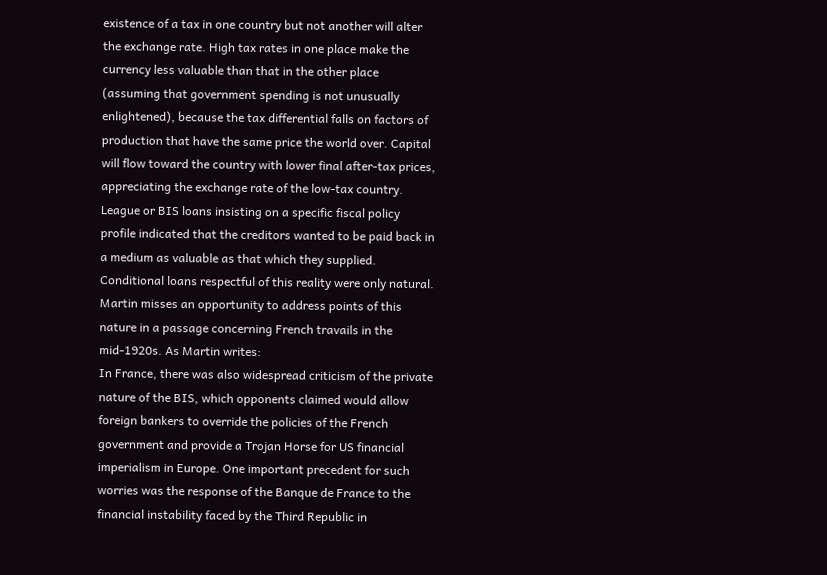existence of a tax in one country but not another will alter the exchange rate. High tax rates in one place make the currency less valuable than that in the other place (assuming that government spending is not unusually enlightened), because the tax differential falls on factors of production that have the same price the world over. Capital will flow toward the country with lower final after-tax prices, appreciating the exchange rate of the low-tax country. League or BIS loans insisting on a specific fiscal policy profile indicated that the creditors wanted to be paid back in a medium as valuable as that which they supplied. Conditional loans respectful of this reality were only natural.
Martin misses an opportunity to address points of this nature in a passage concerning French travails in the mid-1920s. As Martin writes:
In France, there was also widespread criticism of the private nature of the BIS, which opponents claimed would allow foreign bankers to override the policies of the French government and provide a Trojan Horse for US financial imperialism in Europe. One important precedent for such worries was the response of the Banque de France to the financial instability faced by the Third Republic in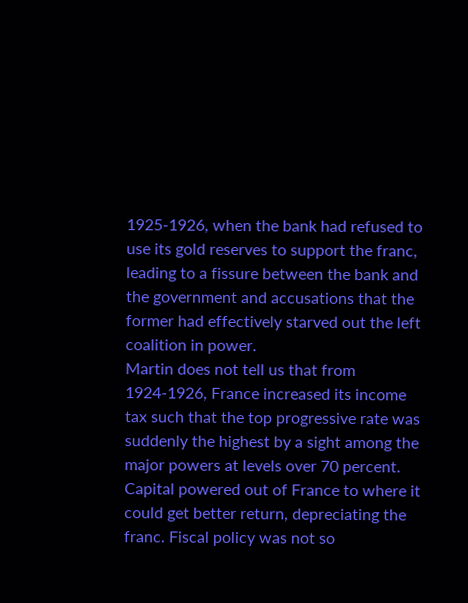1925-1926, when the bank had refused to use its gold reserves to support the franc, leading to a fissure between the bank and the government and accusations that the former had effectively starved out the left coalition in power.
Martin does not tell us that from 1924-1926, France increased its income tax such that the top progressive rate was suddenly the highest by a sight among the major powers at levels over 70 percent. Capital powered out of France to where it could get better return, depreciating the franc. Fiscal policy was not so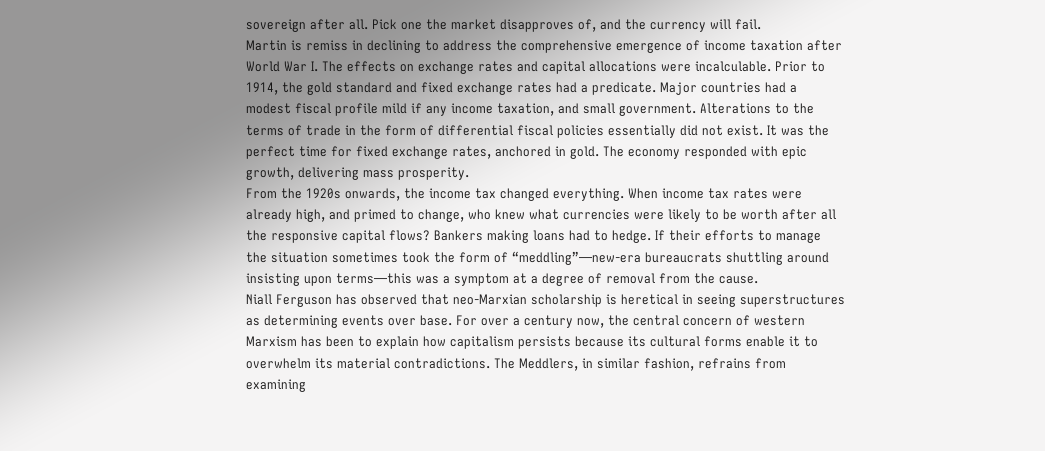sovereign after all. Pick one the market disapproves of, and the currency will fail.
Martin is remiss in declining to address the comprehensive emergence of income taxation after World War I. The effects on exchange rates and capital allocations were incalculable. Prior to 1914, the gold standard and fixed exchange rates had a predicate. Major countries had a modest fiscal profile mild if any income taxation, and small government. Alterations to the terms of trade in the form of differential fiscal policies essentially did not exist. It was the perfect time for fixed exchange rates, anchored in gold. The economy responded with epic growth, delivering mass prosperity.
From the 1920s onwards, the income tax changed everything. When income tax rates were already high, and primed to change, who knew what currencies were likely to be worth after all the responsive capital flows? Bankers making loans had to hedge. If their efforts to manage the situation sometimes took the form of “meddling”—new-era bureaucrats shuttling around insisting upon terms—this was a symptom at a degree of removal from the cause.
Niall Ferguson has observed that neo-Marxian scholarship is heretical in seeing superstructures as determining events over base. For over a century now, the central concern of western Marxism has been to explain how capitalism persists because its cultural forms enable it to overwhelm its material contradictions. The Meddlers, in similar fashion, refrains from examining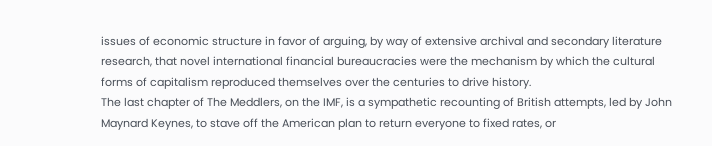issues of economic structure in favor of arguing, by way of extensive archival and secondary literature research, that novel international financial bureaucracies were the mechanism by which the cultural forms of capitalism reproduced themselves over the centuries to drive history.
The last chapter of The Meddlers, on the IMF, is a sympathetic recounting of British attempts, led by John Maynard Keynes, to stave off the American plan to return everyone to fixed rates, or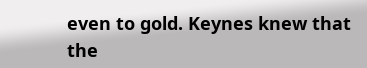even to gold. Keynes knew that the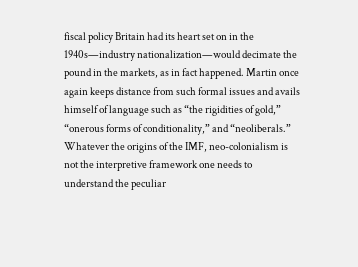fiscal policy Britain had its heart set on in the 1940s—industry nationalization—would decimate the pound in the markets, as in fact happened. Martin once again keeps distance from such formal issues and avails himself of language such as “the rigidities of gold,” “onerous forms of conditionality,” and “neoliberals.” Whatever the origins of the IMF, neo-colonialism is not the interpretive framework one needs to understand the peculiar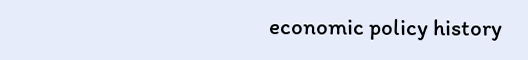economic policy history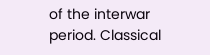of the interwar period. Classical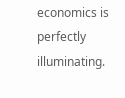economics is perfectly illuminating.